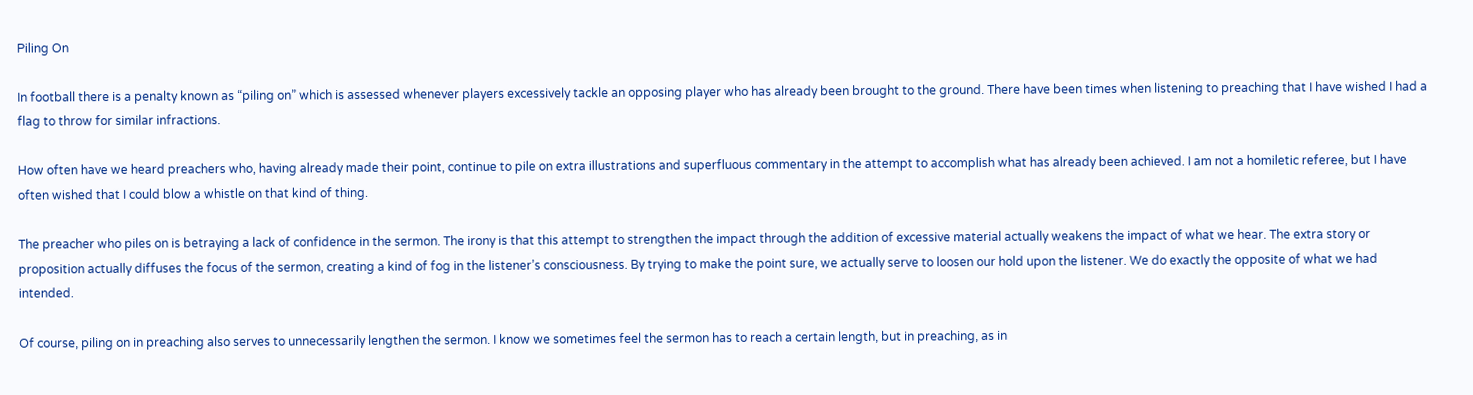Piling On

In football there is a penalty known as “piling on” which is assessed whenever players excessively tackle an opposing player who has already been brought to the ground. There have been times when listening to preaching that I have wished I had a flag to throw for similar infractions.

How often have we heard preachers who, having already made their point, continue to pile on extra illustrations and superfluous commentary in the attempt to accomplish what has already been achieved. I am not a homiletic referee, but I have often wished that I could blow a whistle on that kind of thing.

The preacher who piles on is betraying a lack of confidence in the sermon. The irony is that this attempt to strengthen the impact through the addition of excessive material actually weakens the impact of what we hear. The extra story or proposition actually diffuses the focus of the sermon, creating a kind of fog in the listener’s consciousness. By trying to make the point sure, we actually serve to loosen our hold upon the listener. We do exactly the opposite of what we had intended.

Of course, piling on in preaching also serves to unnecessarily lengthen the sermon. I know we sometimes feel the sermon has to reach a certain length, but in preaching, as in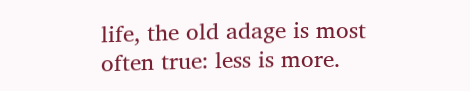life, the old adage is most often true: less is more.